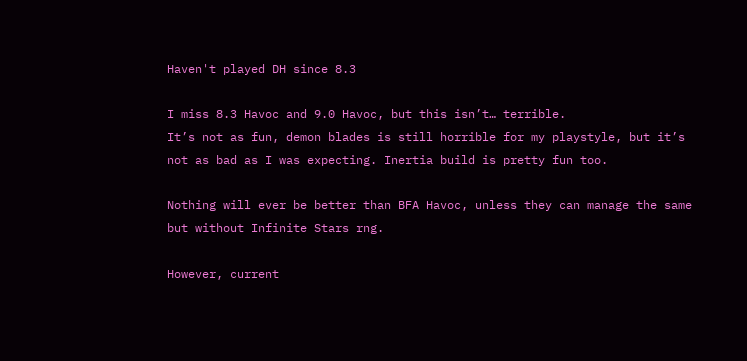Haven't played DH since 8.3

I miss 8.3 Havoc and 9.0 Havoc, but this isn’t… terrible.
It’s not as fun, demon blades is still horrible for my playstyle, but it’s not as bad as I was expecting. Inertia build is pretty fun too.

Nothing will ever be better than BFA Havoc, unless they can manage the same but without Infinite Stars rng.

However, current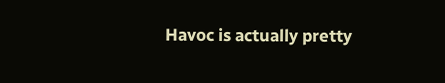Havoc is actually pretty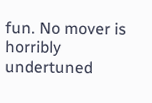fun. No mover is horribly undertuned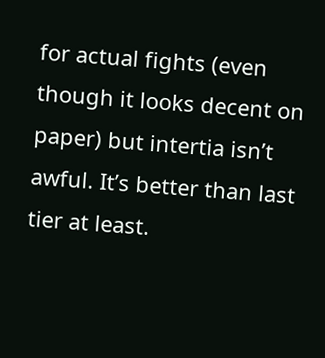for actual fights (even though it looks decent on paper) but intertia isn’t awful. It’s better than last tier at least.